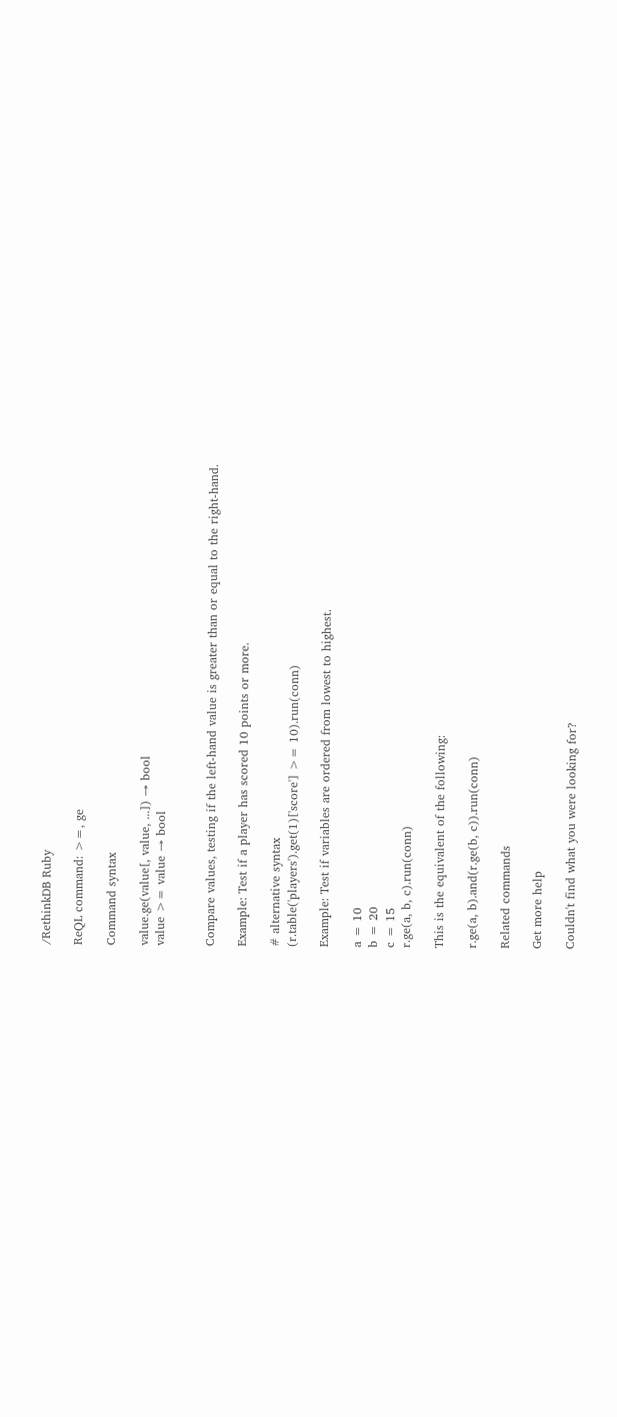/RethinkDB Ruby

ReQL command: >=, ge

Command syntax

value.ge(value[, value, ...]) → bool
value >= value → bool


Compare values, testing if the left-hand value is greater than or equal to the right-hand.

Example: Test if a player has scored 10 points or more.

# alternative syntax
(r.table('players').get(1)['score'] >= 10).run(conn)

Example: Test if variables are ordered from lowest to highest.

a = 10
b = 20
c = 15
r.ge(a, b, c).run(conn)

This is the equivalent of the following:

r.ge(a, b).and(r.ge(b, c)).run(conn)

Related commands

Get more help

Couldn't find what you were looking for?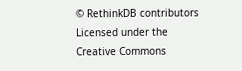© RethinkDB contributors
Licensed under the Creative Commons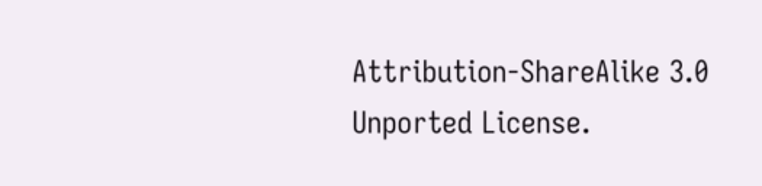Attribution-ShareAlike 3.0 Unported License.